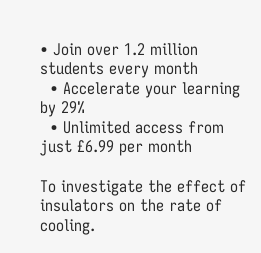• Join over 1.2 million students every month
  • Accelerate your learning by 29%
  • Unlimited access from just £6.99 per month

To investigate the effect of insulators on the rate of cooling.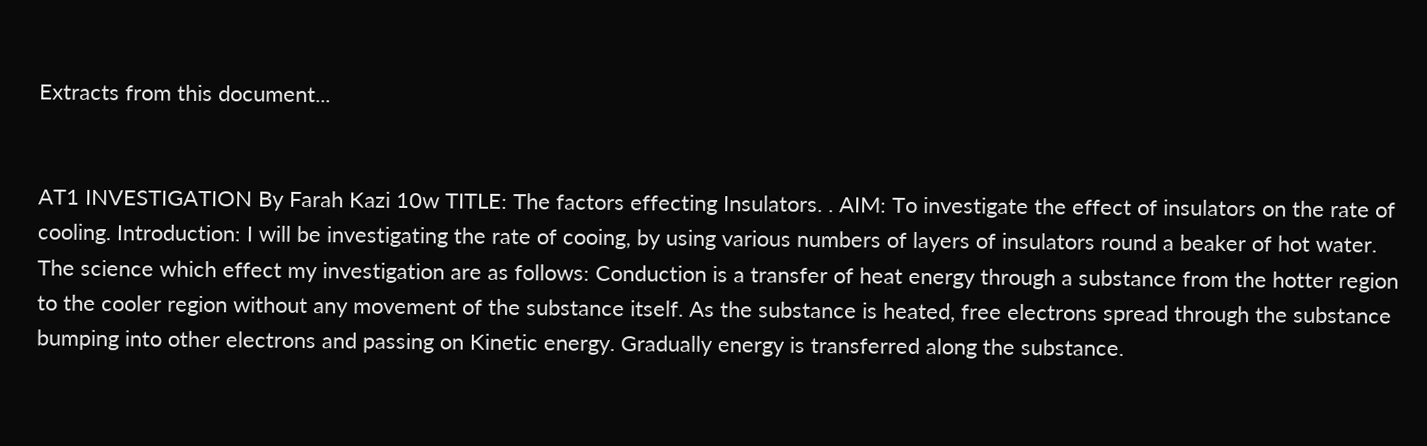Extracts from this document...


AT1 INVESTIGATION By Farah Kazi 10w TITLE: The factors effecting Insulators. . AIM: To investigate the effect of insulators on the rate of cooling. Introduction: I will be investigating the rate of cooing, by using various numbers of layers of insulators round a beaker of hot water. The science which effect my investigation are as follows: Conduction is a transfer of heat energy through a substance from the hotter region to the cooler region without any movement of the substance itself. As the substance is heated, free electrons spread through the substance bumping into other electrons and passing on Kinetic energy. Gradually energy is transferred along the substance.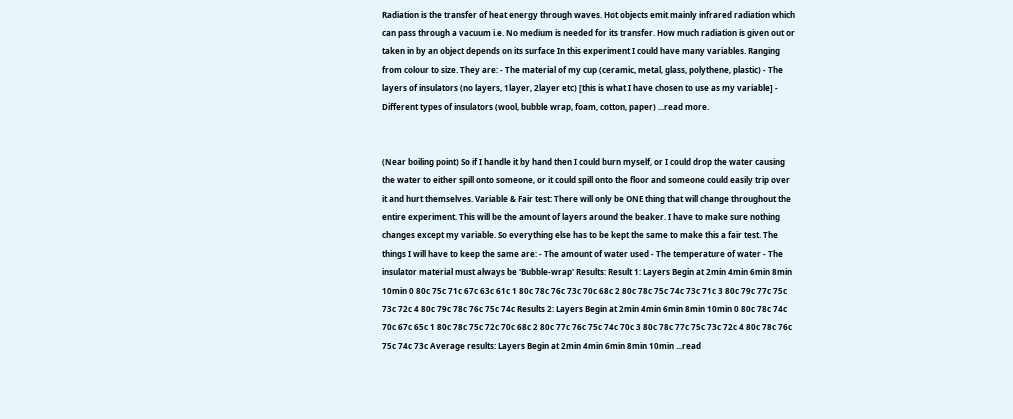Radiation is the transfer of heat energy through waves. Hot objects emit mainly infrared radiation which can pass through a vacuum i.e. No medium is needed for its transfer. How much radiation is given out or taken in by an object depends on its surface In this experiment I could have many variables. Ranging from colour to size. They are: - The material of my cup (ceramic, metal, glass, polythene, plastic) - The layers of insulators (no layers, 1layer, 2layer etc) [this is what I have chosen to use as my variable] - Different types of insulators (wool, bubble wrap, foam, cotton, paper) ...read more.


(Near boiling point) So if I handle it by hand then I could burn myself, or I could drop the water causing the water to either spill onto someone, or it could spill onto the floor and someone could easily trip over it and hurt themselves. Variable & Fair test: There will only be ONE thing that will change throughout the entire experiment. This will be the amount of layers around the beaker. I have to make sure nothing changes except my variable. So everything else has to be kept the same to make this a fair test. The things I will have to keep the same are: - The amount of water used - The temperature of water - The insulator material must always be 'Bubble-wrap' Results: Result 1: Layers Begin at 2min 4min 6min 8min 10min 0 80c 75c 71c 67c 63c 61c 1 80c 78c 76c 73c 70c 68c 2 80c 78c 75c 74c 73c 71c 3 80c 79c 77c 75c 73c 72c 4 80c 79c 78c 76c 75c 74c Results 2: Layers Begin at 2min 4min 6min 8min 10min 0 80c 78c 74c 70c 67c 65c 1 80c 78c 75c 72c 70c 68c 2 80c 77c 76c 75c 74c 70c 3 80c 78c 77c 75c 73c 72c 4 80c 78c 76c 75c 74c 73c Average results: Layers Begin at 2min 4min 6min 8min 10min ...read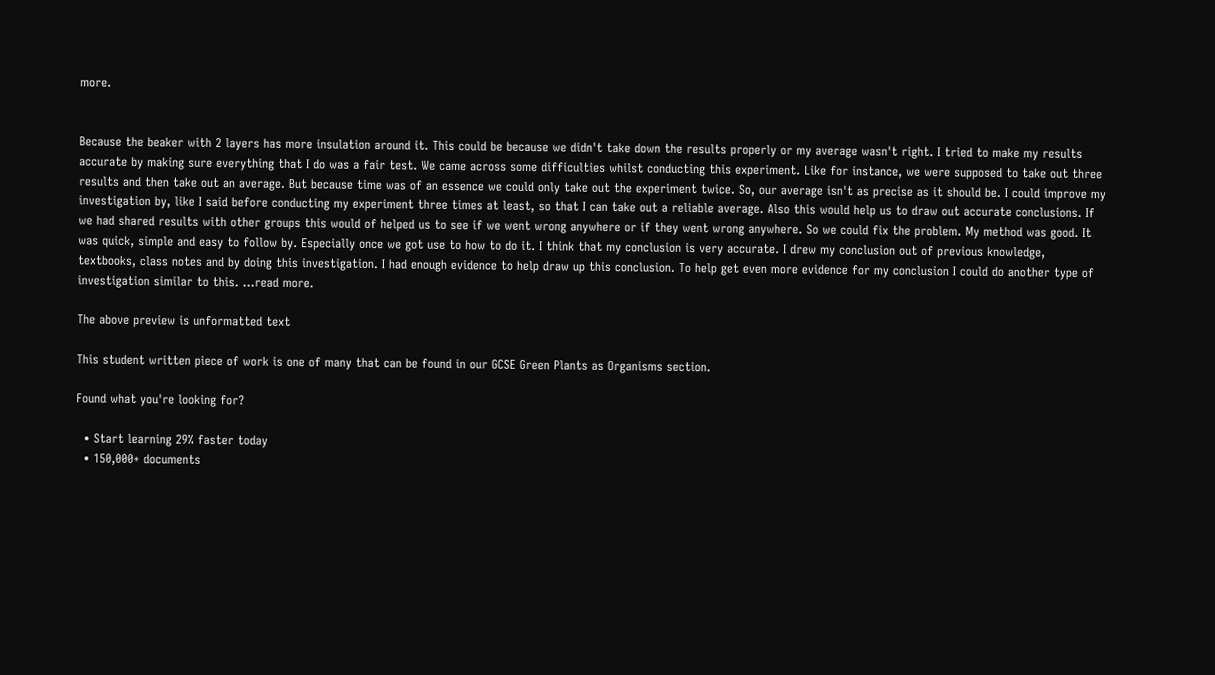more.


Because the beaker with 2 layers has more insulation around it. This could be because we didn't take down the results properly or my average wasn't right. I tried to make my results accurate by making sure everything that I do was a fair test. We came across some difficulties whilst conducting this experiment. Like for instance, we were supposed to take out three results and then take out an average. But because time was of an essence we could only take out the experiment twice. So, our average isn't as precise as it should be. I could improve my investigation by, like I said before conducting my experiment three times at least, so that I can take out a reliable average. Also this would help us to draw out accurate conclusions. If we had shared results with other groups this would of helped us to see if we went wrong anywhere or if they went wrong anywhere. So we could fix the problem. My method was good. It was quick, simple and easy to follow by. Especially once we got use to how to do it. I think that my conclusion is very accurate. I drew my conclusion out of previous knowledge, textbooks, class notes and by doing this investigation. I had enough evidence to help draw up this conclusion. To help get even more evidence for my conclusion I could do another type of investigation similar to this. ...read more.

The above preview is unformatted text

This student written piece of work is one of many that can be found in our GCSE Green Plants as Organisms section.

Found what you're looking for?

  • Start learning 29% faster today
  • 150,000+ documents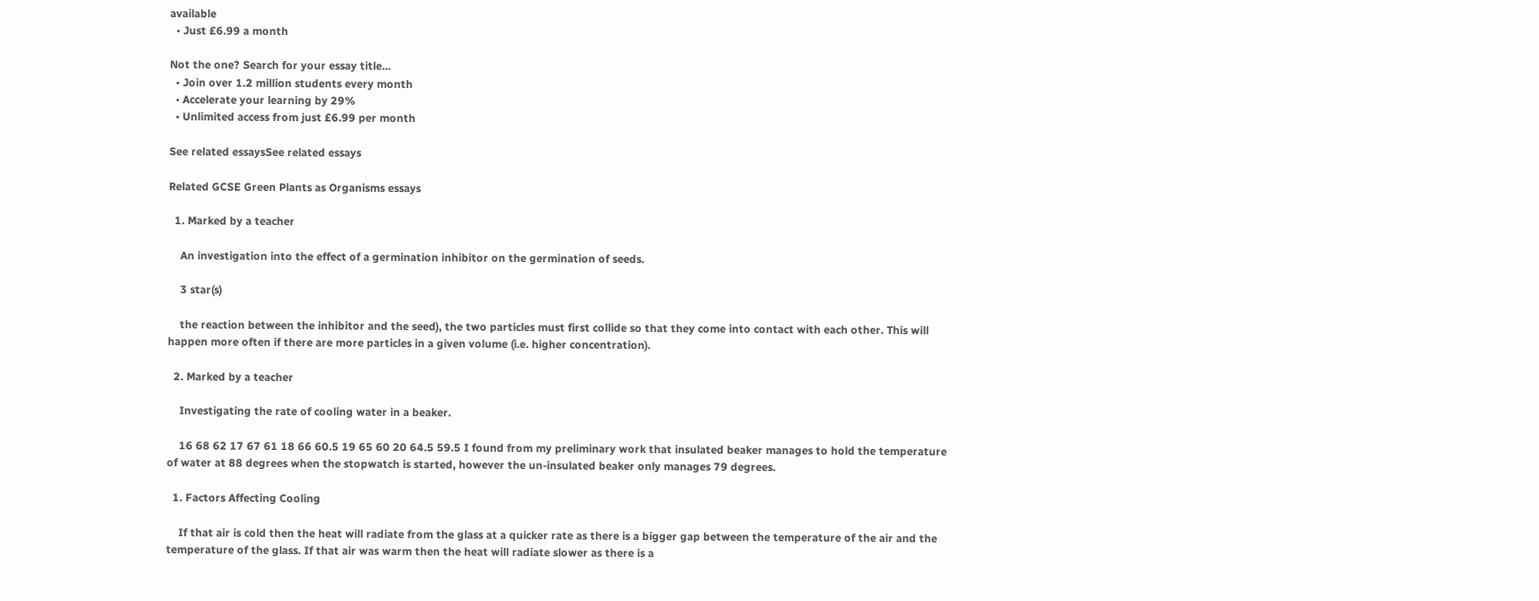available
  • Just £6.99 a month

Not the one? Search for your essay title...
  • Join over 1.2 million students every month
  • Accelerate your learning by 29%
  • Unlimited access from just £6.99 per month

See related essaysSee related essays

Related GCSE Green Plants as Organisms essays

  1. Marked by a teacher

    An investigation into the effect of a germination inhibitor on the germination of seeds.

    3 star(s)

    the reaction between the inhibitor and the seed), the two particles must first collide so that they come into contact with each other. This will happen more often if there are more particles in a given volume (i.e. higher concentration).

  2. Marked by a teacher

    Investigating the rate of cooling water in a beaker.

    16 68 62 17 67 61 18 66 60.5 19 65 60 20 64.5 59.5 I found from my preliminary work that insulated beaker manages to hold the temperature of water at 88 degrees when the stopwatch is started, however the un-insulated beaker only manages 79 degrees.

  1. Factors Affecting Cooling

    If that air is cold then the heat will radiate from the glass at a quicker rate as there is a bigger gap between the temperature of the air and the temperature of the glass. If that air was warm then the heat will radiate slower as there is a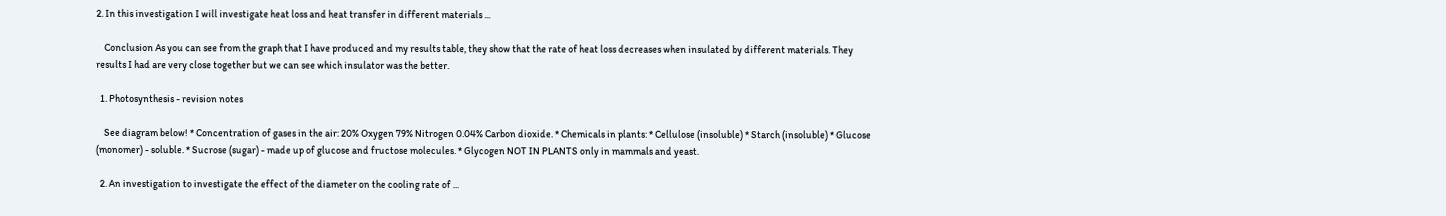2. In this investigation I will investigate heat loss and heat transfer in different materials ...

    Conclusion As you can see from the graph that I have produced and my results table, they show that the rate of heat loss decreases when insulated by different materials. They results I had are very close together but we can see which insulator was the better.

  1. Photosynthesis - revision notes

    See diagram below! * Concentration of gases in the air: 20% Oxygen 79% Nitrogen 0.04% Carbon dioxide. * Chemicals in plants: * Cellulose (insoluble) * Starch (insoluble) * Glucose (monomer) - soluble. * Sucrose (sugar) - made up of glucose and fructose molecules. * Glycogen NOT IN PLANTS only in mammals and yeast.

  2. An investigation to investigate the effect of the diameter on the cooling rate of ...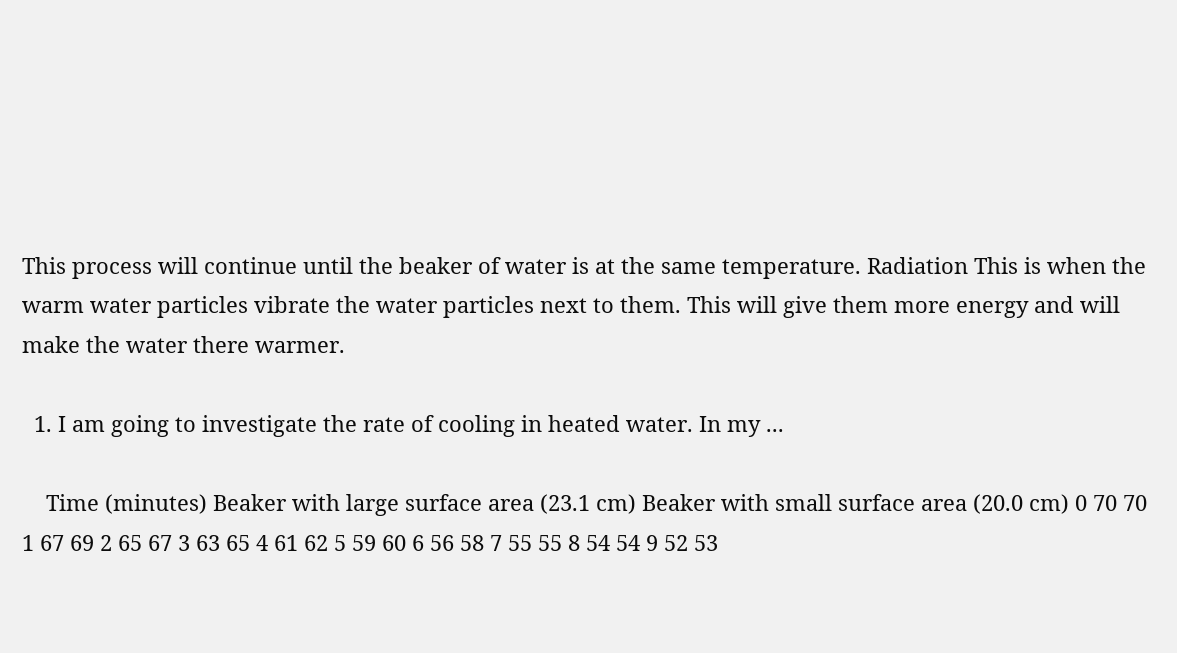This process will continue until the beaker of water is at the same temperature. Radiation This is when the warm water particles vibrate the water particles next to them. This will give them more energy and will make the water there warmer.

  1. I am going to investigate the rate of cooling in heated water. In my ...

    Time (minutes) Beaker with large surface area (23.1 cm) Beaker with small surface area (20.0 cm) 0 70 70 1 67 69 2 65 67 3 63 65 4 61 62 5 59 60 6 56 58 7 55 55 8 54 54 9 52 53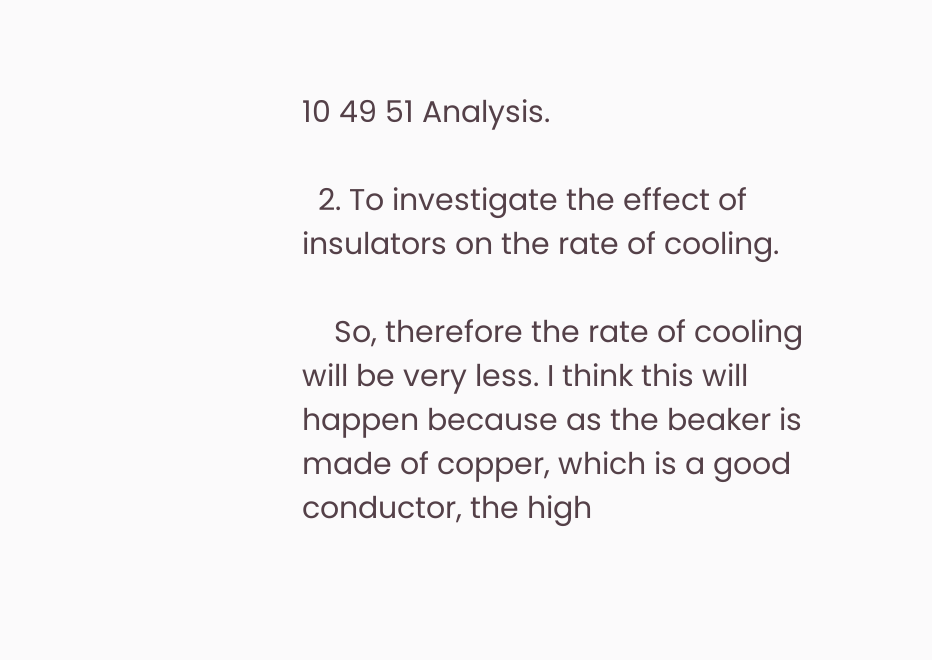10 49 51 Analysis.

  2. To investigate the effect of insulators on the rate of cooling.

    So, therefore the rate of cooling will be very less. I think this will happen because as the beaker is made of copper, which is a good conductor, the high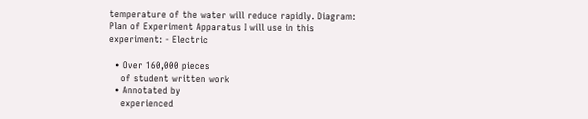temperature of the water will reduce rapidly. Diagram: Plan of Experiment Apparatus I will use in this experiment: - Electric

  • Over 160,000 pieces
    of student written work
  • Annotated by
    experienced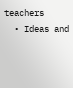teachers
  • Ideas and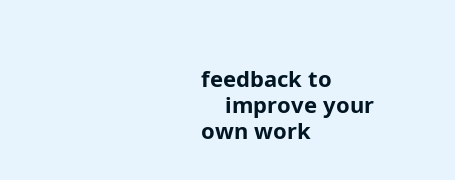feedback to
    improve your own work